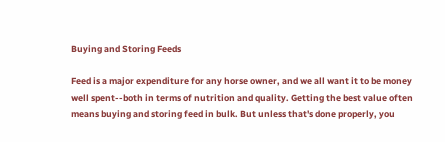Buying and Storing Feeds

Feed is a major expenditure for any horse owner, and we all want it to be money well spent--both in terms of nutrition and quality. Getting the best value often means buying and storing feed in bulk. But unless that's done properly, you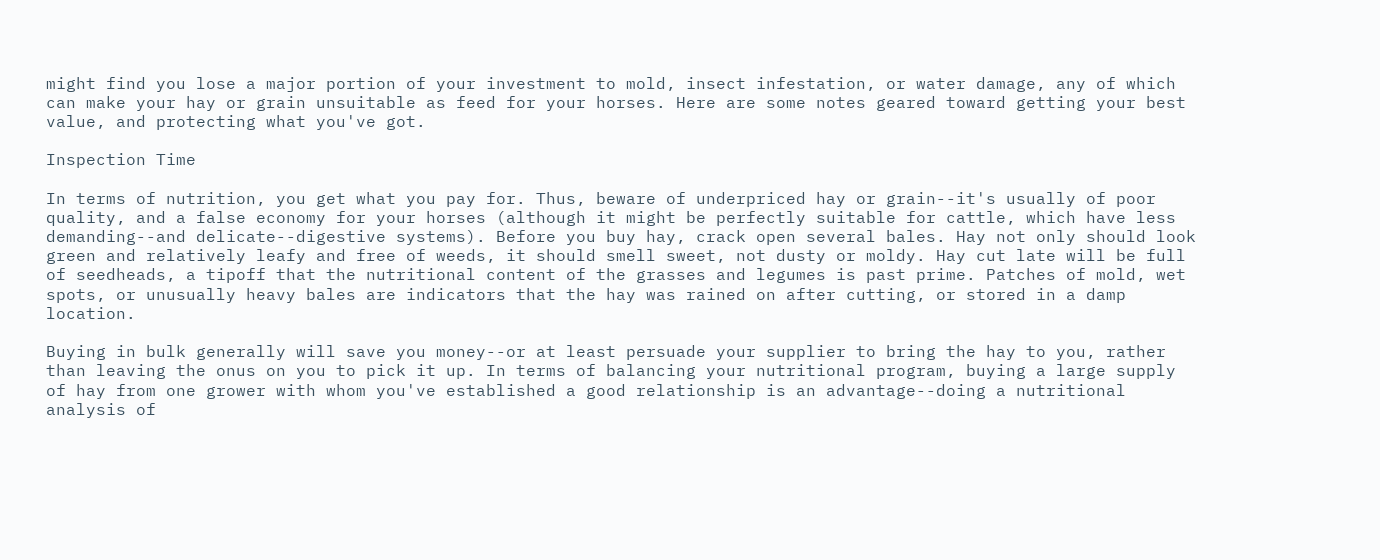might find you lose a major portion of your investment to mold, insect infestation, or water damage, any of which can make your hay or grain unsuitable as feed for your horses. Here are some notes geared toward getting your best value, and protecting what you've got.

Inspection Time

In terms of nutrition, you get what you pay for. Thus, beware of underpriced hay or grain--it's usually of poor quality, and a false economy for your horses (although it might be perfectly suitable for cattle, which have less demanding--and delicate--digestive systems). Before you buy hay, crack open several bales. Hay not only should look green and relatively leafy and free of weeds, it should smell sweet, not dusty or moldy. Hay cut late will be full of seedheads, a tipoff that the nutritional content of the grasses and legumes is past prime. Patches of mold, wet spots, or unusually heavy bales are indicators that the hay was rained on after cutting, or stored in a damp location.

Buying in bulk generally will save you money--or at least persuade your supplier to bring the hay to you, rather than leaving the onus on you to pick it up. In terms of balancing your nutritional program, buying a large supply of hay from one grower with whom you've established a good relationship is an advantage--doing a nutritional analysis of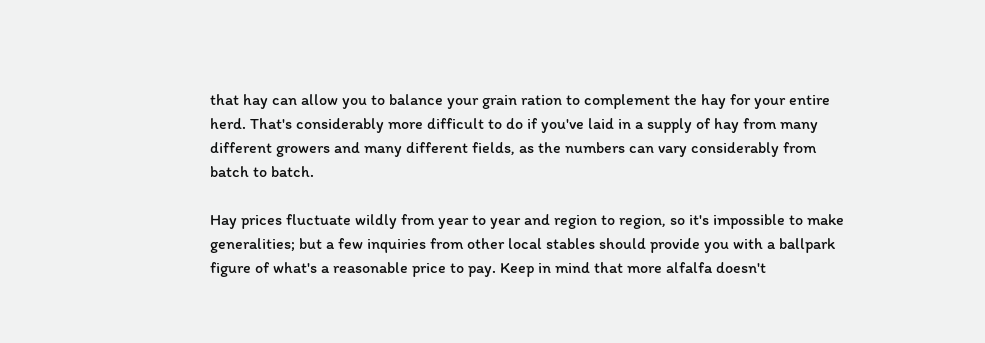that hay can allow you to balance your grain ration to complement the hay for your entire herd. That's considerably more difficult to do if you've laid in a supply of hay from many different growers and many different fields, as the numbers can vary considerably from batch to batch.

Hay prices fluctuate wildly from year to year and region to region, so it's impossible to make generalities; but a few inquiries from other local stables should provide you with a ballpark figure of what's a reasonable price to pay. Keep in mind that more alfalfa doesn't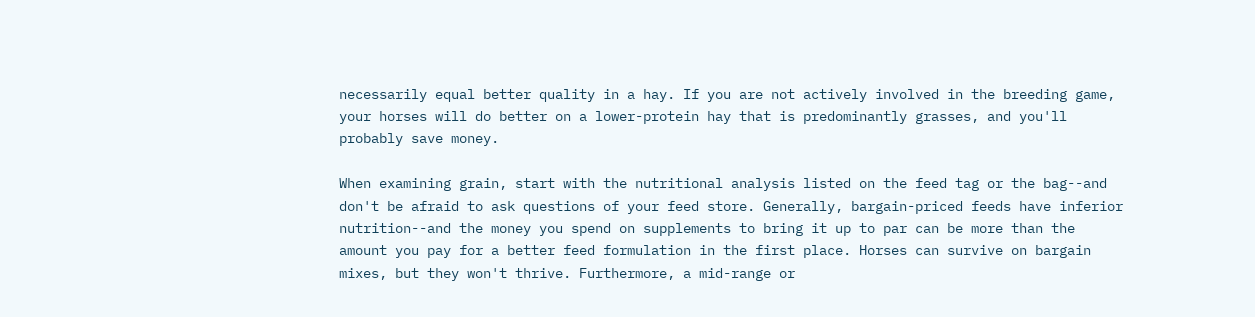necessarily equal better quality in a hay. If you are not actively involved in the breeding game, your horses will do better on a lower-protein hay that is predominantly grasses, and you'll probably save money.

When examining grain, start with the nutritional analysis listed on the feed tag or the bag--and don't be afraid to ask questions of your feed store. Generally, bargain-priced feeds have inferior nutrition--and the money you spend on supplements to bring it up to par can be more than the amount you pay for a better feed formulation in the first place. Horses can survive on bargain mixes, but they won't thrive. Furthermore, a mid-range or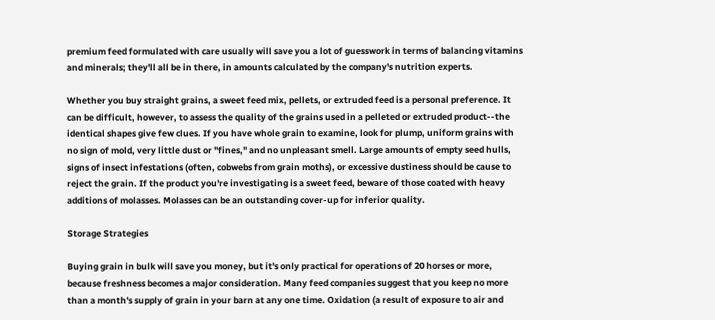premium feed formulated with care usually will save you a lot of guesswork in terms of balancing vitamins and minerals; they'll all be in there, in amounts calculated by the company's nutrition experts.

Whether you buy straight grains, a sweet feed mix, pellets, or extruded feed is a personal preference. It can be difficult, however, to assess the quality of the grains used in a pelleted or extruded product--the identical shapes give few clues. If you have whole grain to examine, look for plump, uniform grains with no sign of mold, very little dust or "fines," and no unpleasant smell. Large amounts of empty seed hulls, signs of insect infestations (often, cobwebs from grain moths), or excessive dustiness should be cause to reject the grain. If the product you're investigating is a sweet feed, beware of those coated with heavy additions of molasses. Molasses can be an outstanding cover-up for inferior quality.

Storage Strategies

Buying grain in bulk will save you money, but it's only practical for operations of 20 horses or more, because freshness becomes a major consideration. Many feed companies suggest that you keep no more than a month's supply of grain in your barn at any one time. Oxidation (a result of exposure to air and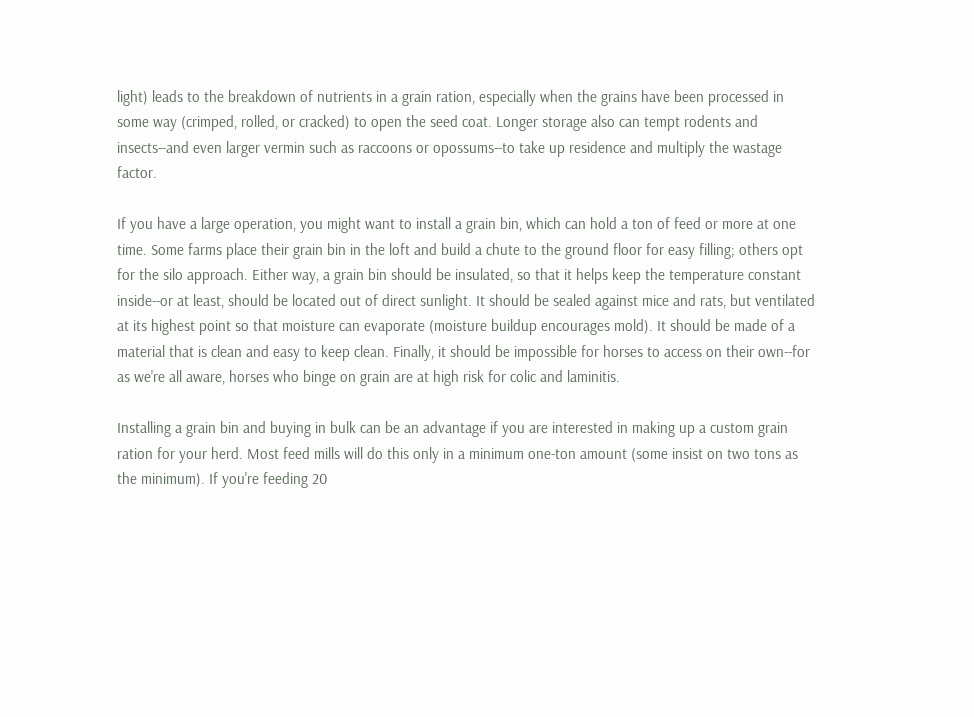light) leads to the breakdown of nutrients in a grain ration, especially when the grains have been processed in some way (crimped, rolled, or cracked) to open the seed coat. Longer storage also can tempt rodents and insects--and even larger vermin such as raccoons or opossums--to take up residence and multiply the wastage factor.

If you have a large operation, you might want to install a grain bin, which can hold a ton of feed or more at one time. Some farms place their grain bin in the loft and build a chute to the ground floor for easy filling; others opt for the silo approach. Either way, a grain bin should be insulated, so that it helps keep the temperature constant inside--or at least, should be located out of direct sunlight. It should be sealed against mice and rats, but ventilated at its highest point so that moisture can evaporate (moisture buildup encourages mold). It should be made of a material that is clean and easy to keep clean. Finally, it should be impossible for horses to access on their own--for as we're all aware, horses who binge on grain are at high risk for colic and laminitis.

Installing a grain bin and buying in bulk can be an advantage if you are interested in making up a custom grain ration for your herd. Most feed mills will do this only in a minimum one-ton amount (some insist on two tons as the minimum). If you're feeding 20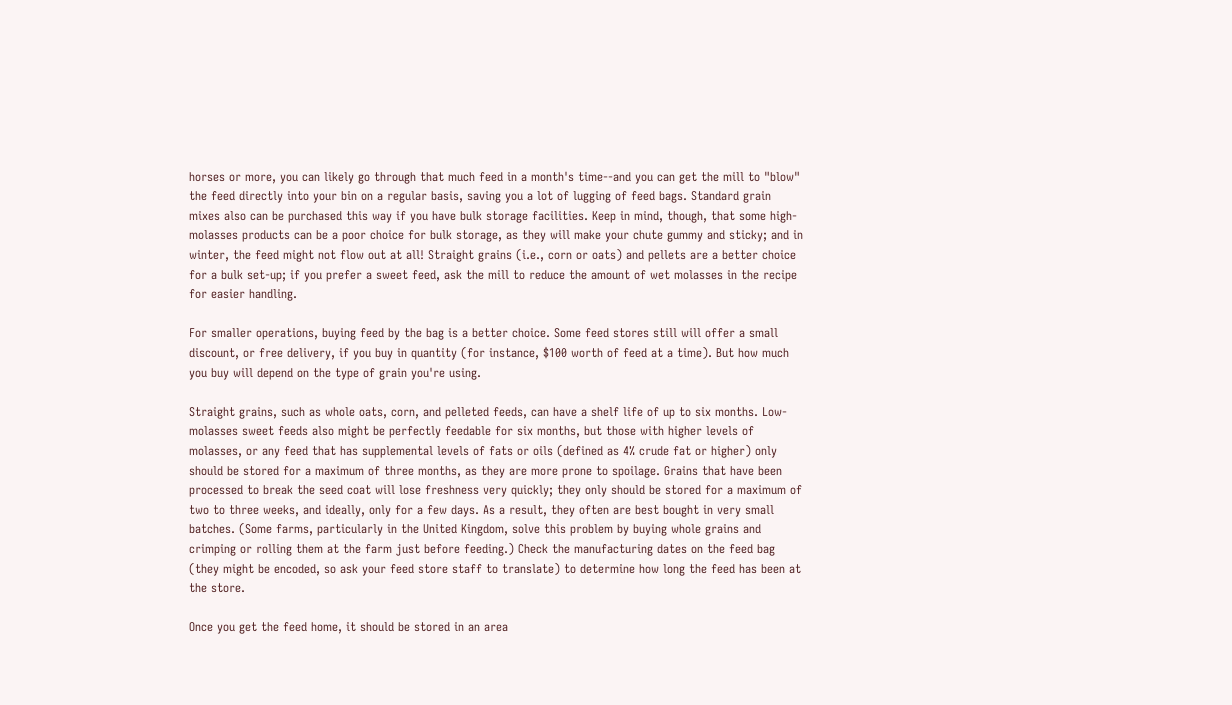horses or more, you can likely go through that much feed in a month's time--and you can get the mill to "blow" the feed directly into your bin on a regular basis, saving you a lot of lugging of feed bags. Standard grain mixes also can be purchased this way if you have bulk storage facilities. Keep in mind, though, that some high-molasses products can be a poor choice for bulk storage, as they will make your chute gummy and sticky; and in winter, the feed might not flow out at all! Straight grains (i.e., corn or oats) and pellets are a better choice for a bulk set-up; if you prefer a sweet feed, ask the mill to reduce the amount of wet molasses in the recipe for easier handling.

For smaller operations, buying feed by the bag is a better choice. Some feed stores still will offer a small discount, or free delivery, if you buy in quantity (for instance, $100 worth of feed at a time). But how much you buy will depend on the type of grain you're using.

Straight grains, such as whole oats, corn, and pelleted feeds, can have a shelf life of up to six months. Low-molasses sweet feeds also might be perfectly feedable for six months, but those with higher levels of molasses, or any feed that has supplemental levels of fats or oils (defined as 4% crude fat or higher) only should be stored for a maximum of three months, as they are more prone to spoilage. Grains that have been processed to break the seed coat will lose freshness very quickly; they only should be stored for a maximum of two to three weeks, and ideally, only for a few days. As a result, they often are best bought in very small batches. (Some farms, particularly in the United Kingdom, solve this problem by buying whole grains and crimping or rolling them at the farm just before feeding.) Check the manufacturing dates on the feed bag (they might be encoded, so ask your feed store staff to translate) to determine how long the feed has been at the store.

Once you get the feed home, it should be stored in an area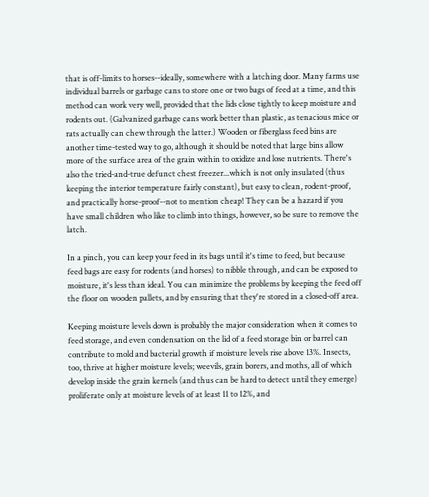that is off-limits to horses--ideally, somewhere with a latching door. Many farms use individual barrels or garbage cans to store one or two bags of feed at a time, and this method can work very well, provided that the lids close tightly to keep moisture and rodents out. (Galvanized garbage cans work better than plastic, as tenacious mice or rats actually can chew through the latter.) Wooden or fiberglass feed bins are another time-tested way to go, although it should be noted that large bins allow more of the surface area of the grain within to oxidize and lose nutrients. There's also the tried-and-true defunct chest freezer...which is not only insulated (thus keeping the interior temperature fairly constant), but easy to clean, rodent-proof, and practically horse-proof--not to mention cheap! They can be a hazard if you have small children who like to climb into things, however, so be sure to remove the latch.

In a pinch, you can keep your feed in its bags until it's time to feed, but because feed bags are easy for rodents (and horses) to nibble through, and can be exposed to moisture, it's less than ideal. You can minimize the problems by keeping the feed off the floor on wooden pallets, and by ensuring that they're stored in a closed-off area.

Keeping moisture levels down is probably the major consideration when it comes to feed storage, and even condensation on the lid of a feed storage bin or barrel can contribute to mold and bacterial growth if moisture levels rise above 13%. Insects, too, thrive at higher moisture levels; weevils, grain borers, and moths, all of which develop inside the grain kernels (and thus can be hard to detect until they emerge) proliferate only at moisture levels of at least 11 to 12%, and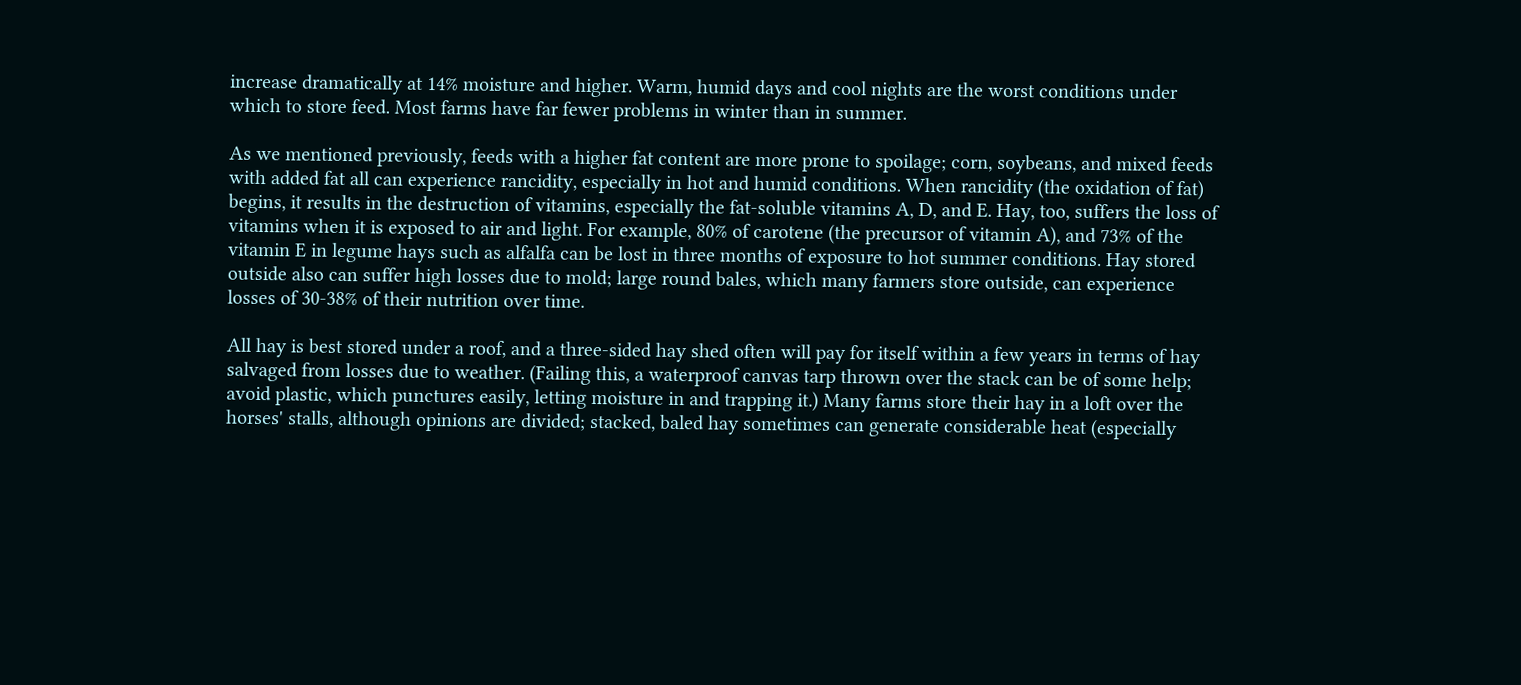increase dramatically at 14% moisture and higher. Warm, humid days and cool nights are the worst conditions under which to store feed. Most farms have far fewer problems in winter than in summer.

As we mentioned previously, feeds with a higher fat content are more prone to spoilage; corn, soybeans, and mixed feeds with added fat all can experience rancidity, especially in hot and humid conditions. When rancidity (the oxidation of fat) begins, it results in the destruction of vitamins, especially the fat-soluble vitamins A, D, and E. Hay, too, suffers the loss of vitamins when it is exposed to air and light. For example, 80% of carotene (the precursor of vitamin A), and 73% of the vitamin E in legume hays such as alfalfa can be lost in three months of exposure to hot summer conditions. Hay stored outside also can suffer high losses due to mold; large round bales, which many farmers store outside, can experience losses of 30-38% of their nutrition over time.

All hay is best stored under a roof, and a three-sided hay shed often will pay for itself within a few years in terms of hay salvaged from losses due to weather. (Failing this, a waterproof canvas tarp thrown over the stack can be of some help; avoid plastic, which punctures easily, letting moisture in and trapping it.) Many farms store their hay in a loft over the horses' stalls, although opinions are divided; stacked, baled hay sometimes can generate considerable heat (especially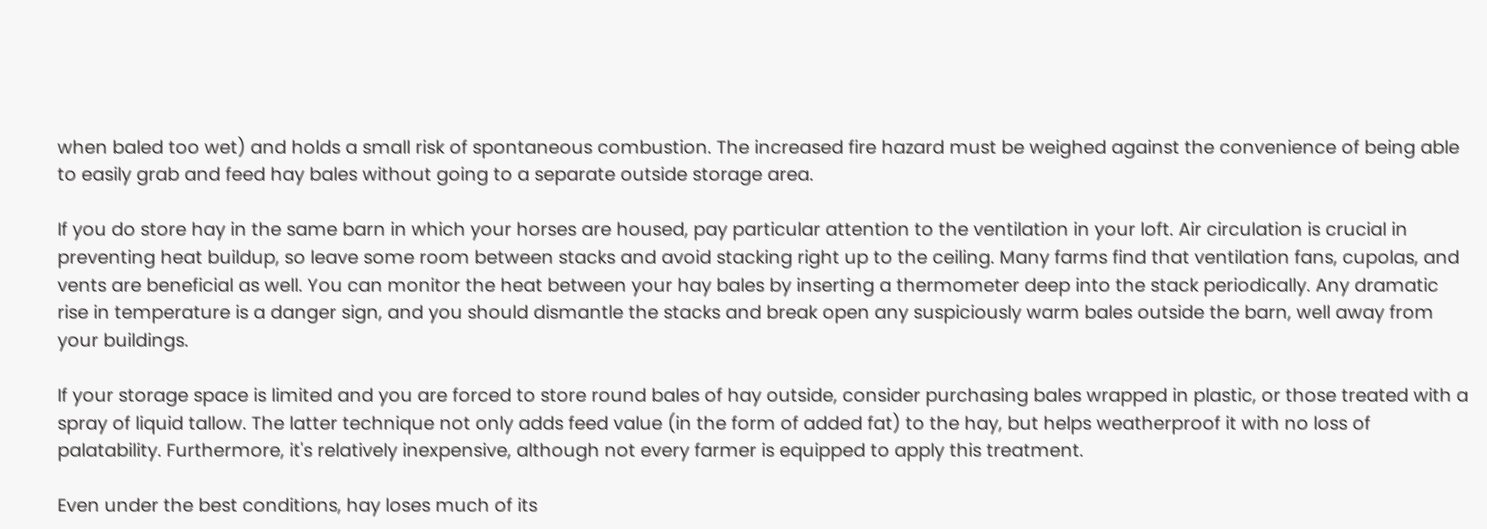when baled too wet) and holds a small risk of spontaneous combustion. The increased fire hazard must be weighed against the convenience of being able to easily grab and feed hay bales without going to a separate outside storage area.

If you do store hay in the same barn in which your horses are housed, pay particular attention to the ventilation in your loft. Air circulation is crucial in preventing heat buildup, so leave some room between stacks and avoid stacking right up to the ceiling. Many farms find that ventilation fans, cupolas, and vents are beneficial as well. You can monitor the heat between your hay bales by inserting a thermometer deep into the stack periodically. Any dramatic rise in temperature is a danger sign, and you should dismantle the stacks and break open any suspiciously warm bales outside the barn, well away from your buildings.

If your storage space is limited and you are forced to store round bales of hay outside, consider purchasing bales wrapped in plastic, or those treated with a spray of liquid tallow. The latter technique not only adds feed value (in the form of added fat) to the hay, but helps weatherproof it with no loss of palatability. Furthermore, it's relatively inexpensive, although not every farmer is equipped to apply this treatment.

Even under the best conditions, hay loses much of its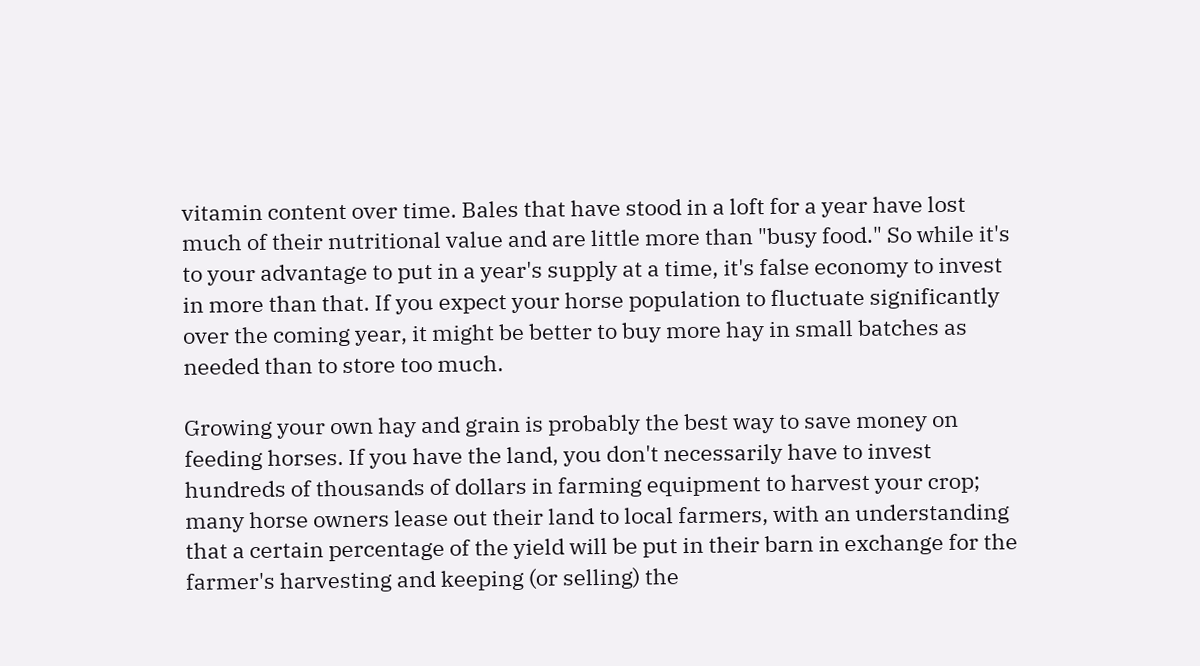vitamin content over time. Bales that have stood in a loft for a year have lost much of their nutritional value and are little more than "busy food." So while it's to your advantage to put in a year's supply at a time, it's false economy to invest in more than that. If you expect your horse population to fluctuate significantly over the coming year, it might be better to buy more hay in small batches as needed than to store too much.

Growing your own hay and grain is probably the best way to save money on feeding horses. If you have the land, you don't necessarily have to invest hundreds of thousands of dollars in farming equipment to harvest your crop; many horse owners lease out their land to local farmers, with an understanding that a certain percentage of the yield will be put in their barn in exchange for the farmer's harvesting and keeping (or selling) the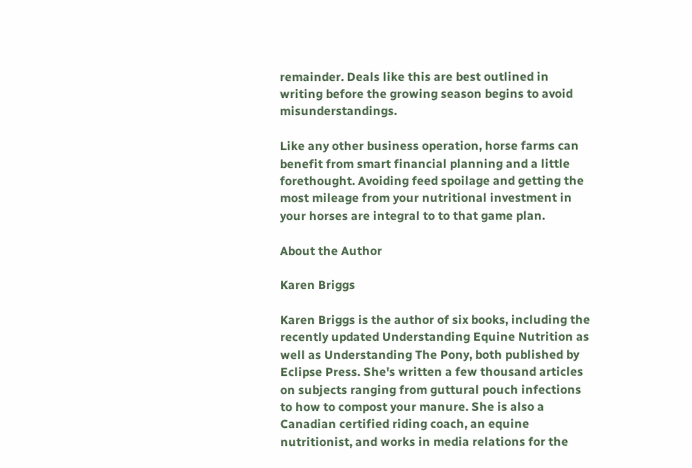remainder. Deals like this are best outlined in writing before the growing season begins to avoid misunderstandings.

Like any other business operation, horse farms can benefit from smart financial planning and a little forethought. Avoiding feed spoilage and getting the most mileage from your nutritional investment in your horses are integral to to that game plan.

About the Author

Karen Briggs

Karen Briggs is the author of six books, including the recently updated Understanding Equine Nutrition as well as Understanding The Pony, both published by Eclipse Press. She's written a few thousand articles on subjects ranging from guttural pouch infections to how to compost your manure. She is also a Canadian certified riding coach, an equine nutritionist, and works in media relations for the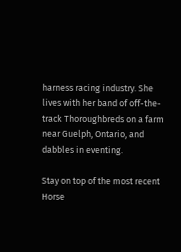harness racing industry. She lives with her band of off-the-track Thoroughbreds on a farm near Guelph, Ontario, and dabbles in eventing.

Stay on top of the most recent Horse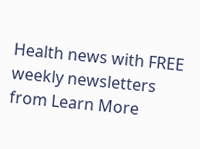Health news with FREE weekly newsletters from Learn More